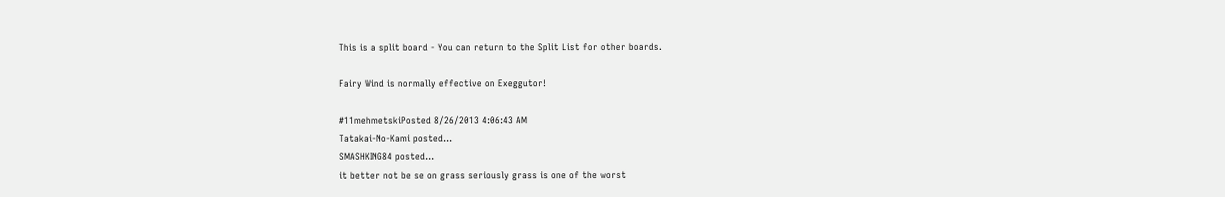This is a split board - You can return to the Split List for other boards.

Fairy Wind is normally effective on Exeggutor!

#11mehmetskiPosted 8/26/2013 4:06:43 AM
Tatakai-No-Kami posted...
SMASHKING84 posted...
it better not be se on grass seriously grass is one of the worst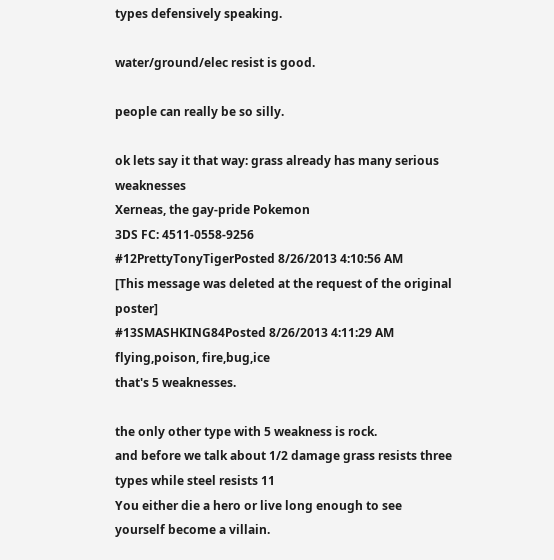types defensively speaking.

water/ground/elec resist is good.

people can really be so silly.

ok lets say it that way: grass already has many serious weaknesses
Xerneas, the gay-pride Pokemon
3DS FC: 4511-0558-9256
#12PrettyTonyTigerPosted 8/26/2013 4:10:56 AM
[This message was deleted at the request of the original poster]
#13SMASHKING84Posted 8/26/2013 4:11:29 AM
flying,poison, fire,bug,ice
that's 5 weaknesses.

the only other type with 5 weakness is rock.
and before we talk about 1/2 damage grass resists three types while steel resists 11
You either die a hero or live long enough to see yourself become a villain.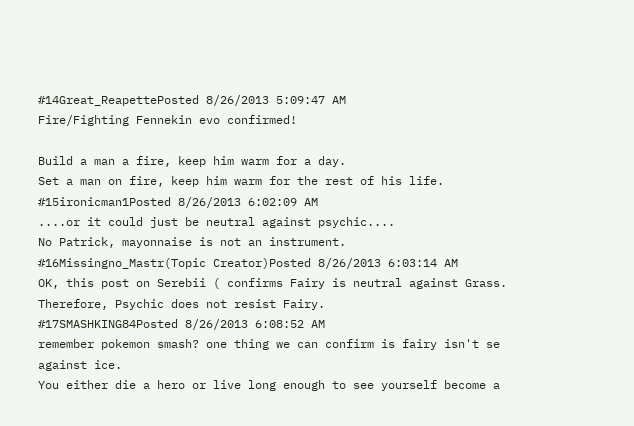#14Great_ReapettePosted 8/26/2013 5:09:47 AM
Fire/Fighting Fennekin evo confirmed!

Build a man a fire, keep him warm for a day.
Set a man on fire, keep him warm for the rest of his life.
#15ironicman1Posted 8/26/2013 6:02:09 AM
....or it could just be neutral against psychic....
No Patrick, mayonnaise is not an instrument.
#16Missingno_Mastr(Topic Creator)Posted 8/26/2013 6:03:14 AM
OK, this post on Serebii ( confirms Fairy is neutral against Grass. Therefore, Psychic does not resist Fairy.
#17SMASHKING84Posted 8/26/2013 6:08:52 AM
remember pokemon smash? one thing we can confirm is fairy isn't se against ice.
You either die a hero or live long enough to see yourself become a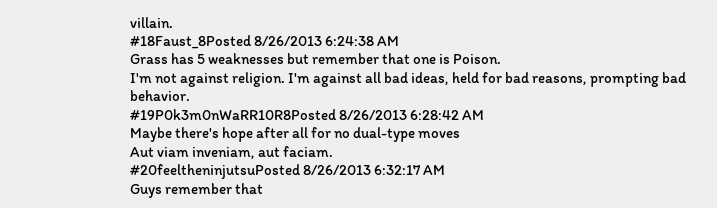villain.
#18Faust_8Posted 8/26/2013 6:24:38 AM
Grass has 5 weaknesses but remember that one is Poison.
I'm not against religion. I'm against all bad ideas, held for bad reasons, prompting bad behavior.
#19P0k3m0nWaRR10R8Posted 8/26/2013 6:28:42 AM
Maybe there's hope after all for no dual-type moves
Aut viam inveniam, aut faciam.
#20feeltheninjutsuPosted 8/26/2013 6:32:17 AM
Guys remember that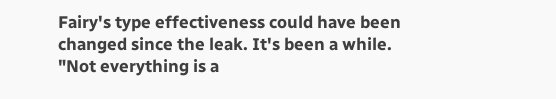Fairy's type effectiveness could have been changed since the leak. It's been a while.
"Not everything is a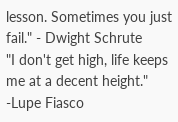lesson. Sometimes you just fail." - Dwight Schrute
"I don't get high, life keeps me at a decent height." -Lupe Fiasco